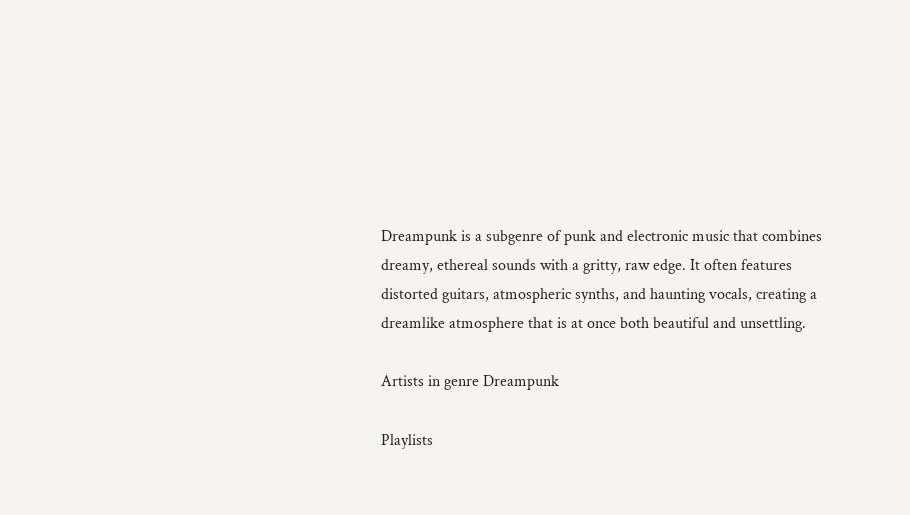Dreampunk is a subgenre of punk and electronic music that combines dreamy, ethereal sounds with a gritty, raw edge. It often features distorted guitars, atmospheric synths, and haunting vocals, creating a dreamlike atmosphere that is at once both beautiful and unsettling.

Artists in genre Dreampunk

Playlists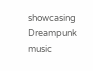showcasing Dreampunk music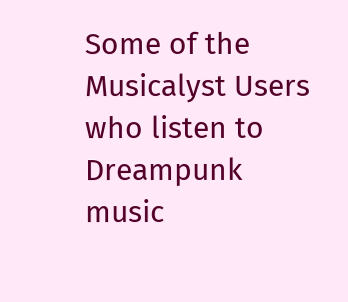Some of the Musicalyst Users who listen to Dreampunk music